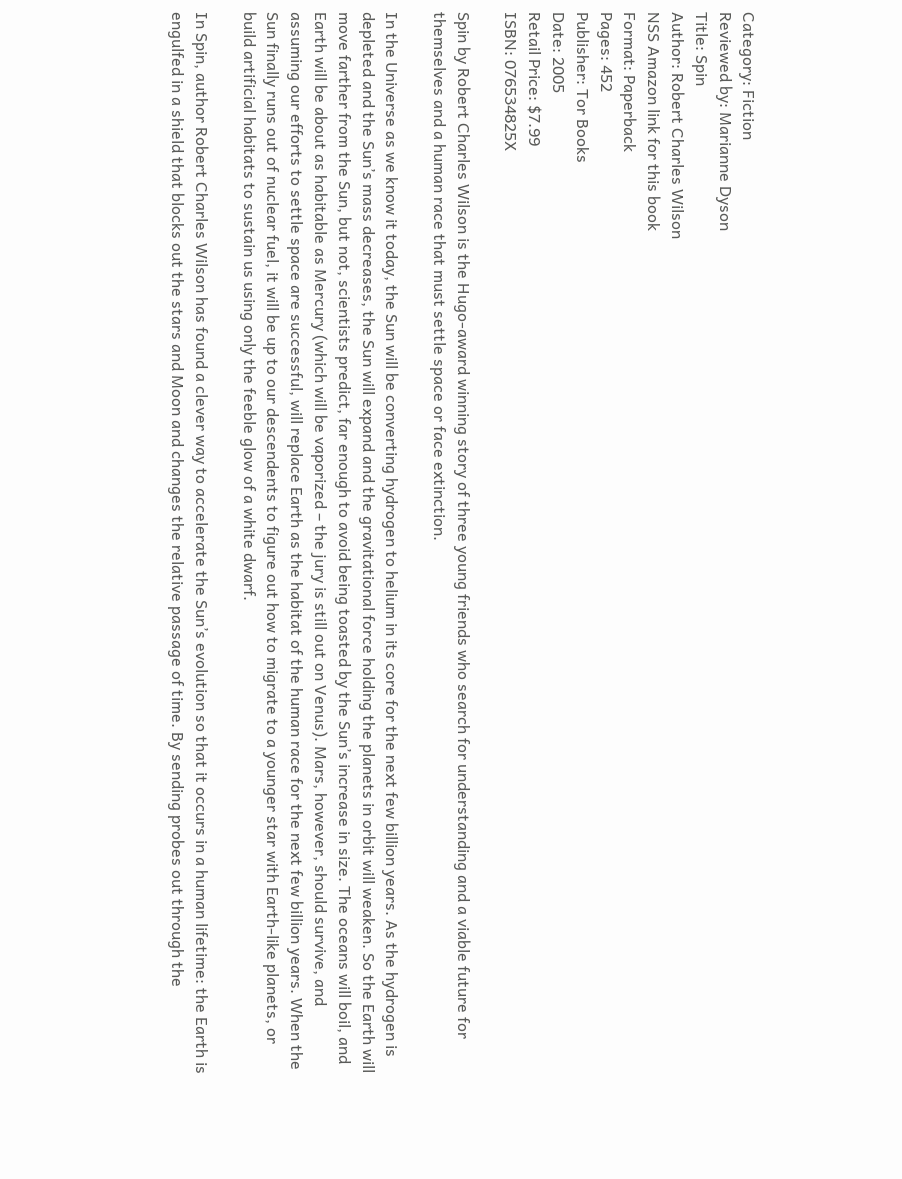Category: Fiction
Reviewed by: Marianne Dyson
Title: Spin
Author: Robert Charles Wilson
NSS Amazon link for this book
Format: Paperback
Pages: 452
Publisher: Tor Books
Date: 2005
Retail Price: $7.99
ISBN: 076534825X

Spin by Robert Charles Wilson is the Hugo-award winning story of three young friends who search for understanding and a viable future for themselves and a human race that must settle space or face extinction.

In the Universe as we know it today, the Sun will be converting hydrogen to helium in its core for the next few billion years. As the hydrogen is depleted and the Sun’s mass decreases, the Sun will expand and the gravitational force holding the planets in orbit will weaken. So the Earth will move farther from the Sun, but not, scientists predict, far enough to avoid being toasted by the Sun’s increase in size. The oceans will boil, and Earth will be about as habitable as Mercury (which will be vaporized – the jury is still out on Venus). Mars, however, should survive, and assuming our efforts to settle space are successful, will replace Earth as the habitat of the human race for the next few billion years. When the Sun finally runs out of nuclear fuel, it will be up to our descendents to figure out how to migrate to a younger star with Earth-like planets, or build artificial habitats to sustain us using only the feeble glow of a white dwarf.

In Spin, author Robert Charles Wilson has found a clever way to accelerate the Sun’s evolution so that it occurs in a human lifetime: the Earth is engulfed in a shield that blocks out the stars and Moon and changes the relative passage of time. By sending probes out through the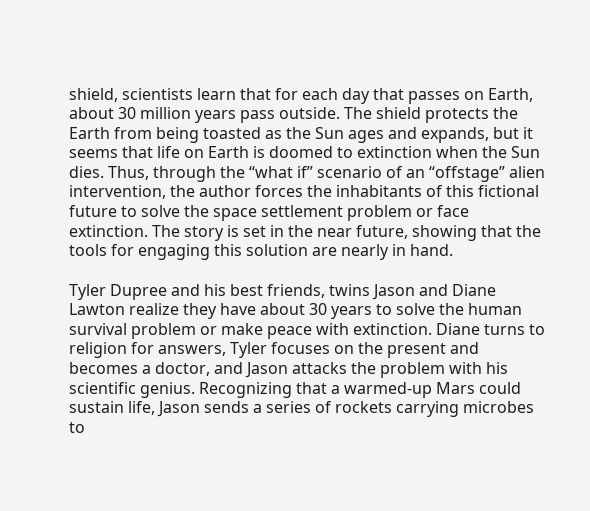shield, scientists learn that for each day that passes on Earth, about 30 million years pass outside. The shield protects the Earth from being toasted as the Sun ages and expands, but it seems that life on Earth is doomed to extinction when the Sun dies. Thus, through the “what if” scenario of an “offstage” alien intervention, the author forces the inhabitants of this fictional future to solve the space settlement problem or face extinction. The story is set in the near future, showing that the tools for engaging this solution are nearly in hand.

Tyler Dupree and his best friends, twins Jason and Diane Lawton realize they have about 30 years to solve the human survival problem or make peace with extinction. Diane turns to religion for answers, Tyler focuses on the present and becomes a doctor, and Jason attacks the problem with his scientific genius. Recognizing that a warmed-up Mars could sustain life, Jason sends a series of rockets carrying microbes to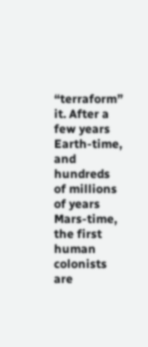“terraform” it. After a few years Earth-time, and hundreds of millions of years Mars-time, the first human colonists are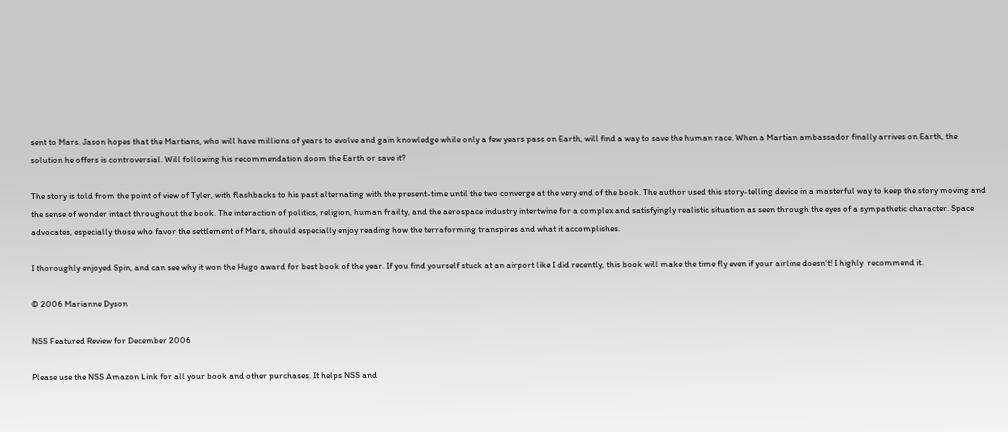sent to Mars. Jason hopes that the Martians, who will have millions of years to evolve and gain knowledge while only a few years pass on Earth, will find a way to save the human race. When a Martian ambassador finally arrives on Earth, the solution he offers is controversial. Will following his recommendation doom the Earth or save it?

The story is told from the point of view of Tyler, with flashbacks to his past alternating with the present-time until the two converge at the very end of the book. The author used this story-telling device in a masterful way to keep the story moving and the sense of wonder intact throughout the book. The interaction of politics, religion, human frailty, and the aerospace industry intertwine for a complex and satisfyingly realistic situation as seen through the eyes of a sympathetic character. Space advocates, especially those who favor the settlement of Mars, should especially enjoy reading how the terraforming transpires and what it accomplishes.

I thoroughly enjoyed Spin, and can see why it won the Hugo award for best book of the year. If you find yourself stuck at an airport like I did recently, this book will make the time fly even if your airline doesn’t! I highly  recommend it.

© 2006 Marianne Dyson

NSS Featured Review for December 2006

Please use the NSS Amazon Link for all your book and other purchases. It helps NSS and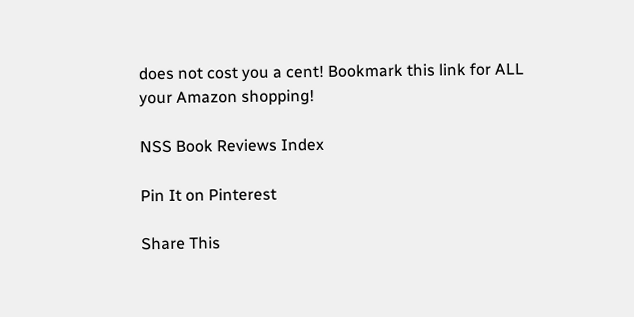does not cost you a cent! Bookmark this link for ALL your Amazon shopping!

NSS Book Reviews Index

Pin It on Pinterest

Share This